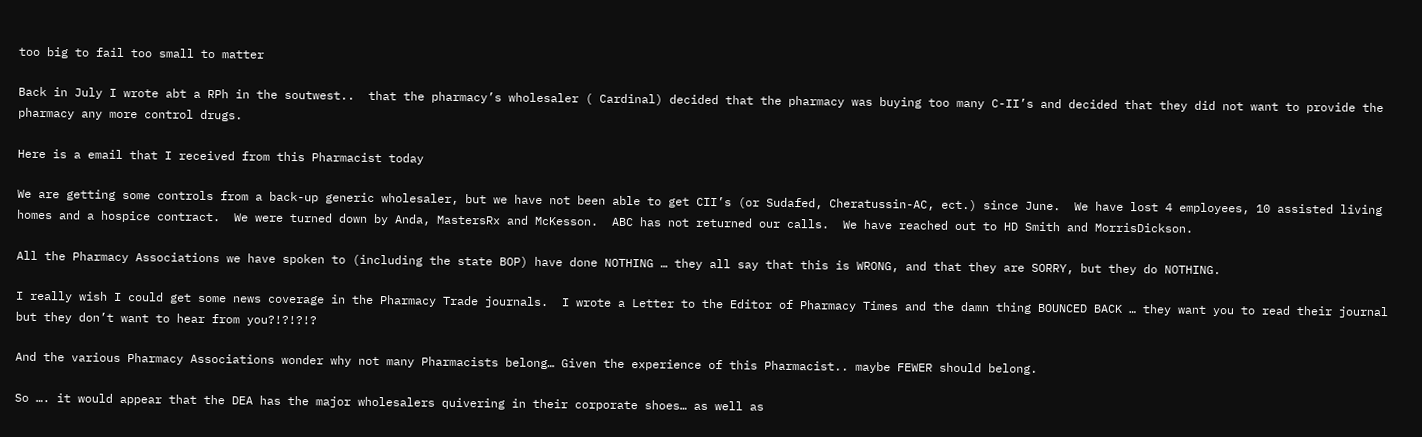too big to fail too small to matter

Back in July I wrote abt a RPh in the soutwest..  that the pharmacy’s wholesaler ( Cardinal) decided that the pharmacy was buying too many C-II’s and decided that they did not want to provide the pharmacy any more control drugs.

Here is a email that I received from this Pharmacist today

We are getting some controls from a back-up generic wholesaler, but we have not been able to get CII’s (or Sudafed, Cheratussin-AC, ect.) since June.  We have lost 4 employees, 10 assisted living homes and a hospice contract.  We were turned down by Anda, MastersRx and McKesson.  ABC has not returned our calls.  We have reached out to HD Smith and MorrisDickson.

All the Pharmacy Associations we have spoken to (including the state BOP) have done NOTHING … they all say that this is WRONG, and that they are SORRY, but they do NOTHING.

I really wish I could get some news coverage in the Pharmacy Trade journals.  I wrote a Letter to the Editor of Pharmacy Times and the damn thing BOUNCED BACK … they want you to read their journal but they don’t want to hear from you?!?!?!?

And the various Pharmacy Associations wonder why not many Pharmacists belong… Given the experience of this Pharmacist.. maybe FEWER should belong.

So …. it would appear that the DEA has the major wholesalers quivering in their corporate shoes… as well as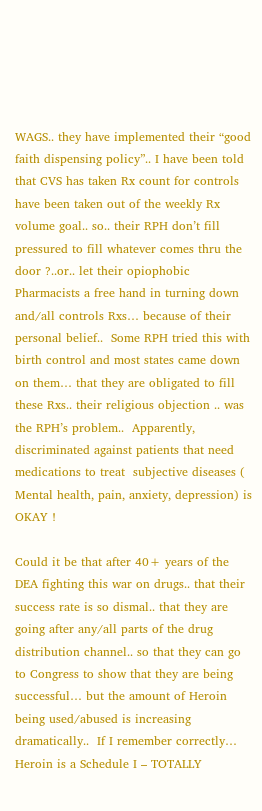WAGS.. they have implemented their “good faith dispensing policy”.. I have been told that CVS has taken Rx count for controls have been taken out of the weekly Rx volume goal.. so.. their RPH don’t fill pressured to fill whatever comes thru the door ?..or.. let their opiophobic Pharmacists a free hand in turning down and/all controls Rxs… because of their personal belief..  Some RPH tried this with birth control and most states came down on them… that they are obligated to fill these Rxs.. their religious objection .. was the RPH’s problem..  Apparently, discriminated against patients that need medications to treat  subjective diseases ( Mental health, pain, anxiety, depression) is OKAY !

Could it be that after 40+ years of the DEA fighting this war on drugs.. that their success rate is so dismal.. that they are going after any/all parts of the drug distribution channel.. so that they can go to Congress to show that they are being successful… but the amount of Heroin being used/abused is increasing dramatically..  If I remember correctly… Heroin is a Schedule I – TOTALLY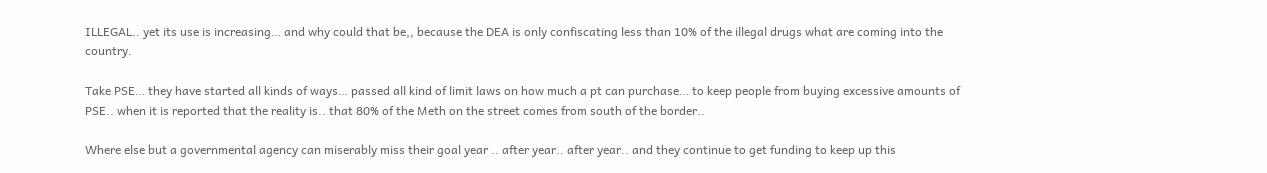ILLEGAL.. yet its use is increasing… and why could that be,, because the DEA is only confiscating less than 10% of the illegal drugs what are coming into the country.

Take PSE… they have started all kinds of ways… passed all kind of limit laws on how much a pt can purchase… to keep people from buying excessive amounts of PSE.. when it is reported that the reality is.. that 80% of the Meth on the street comes from south of the border..

Where else but a governmental agency can miserably miss their goal year .. after year.. after year.. and they continue to get funding to keep up this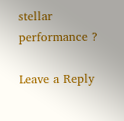stellar performance ?

Leave a Reply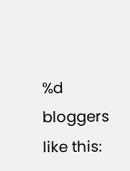%d bloggers like this: